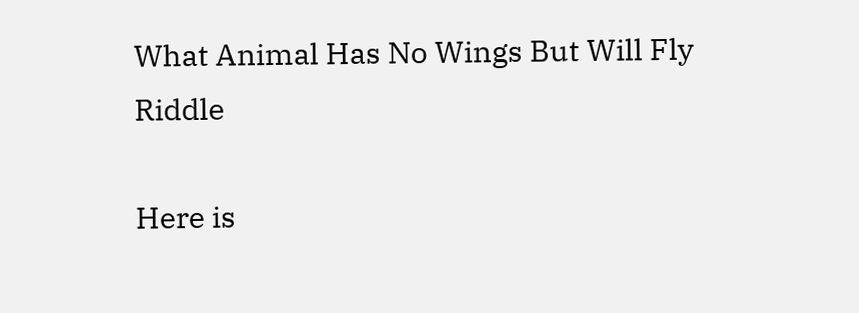What Animal Has No Wings But Will Fly Riddle

Here is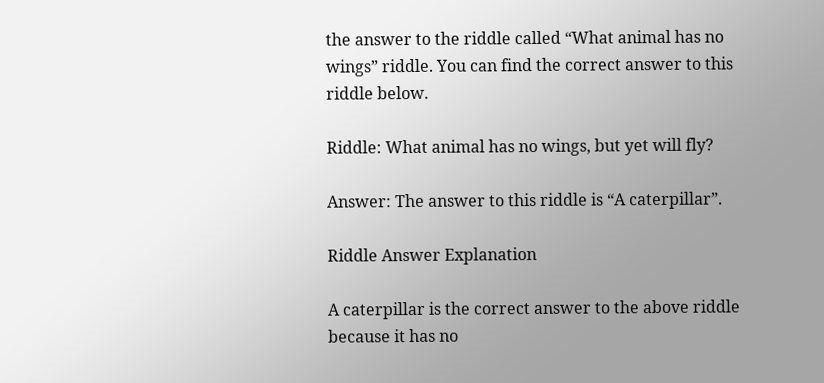the answer to the riddle called “What animal has no wings” riddle. You can find the correct answer to this riddle below.

Riddle: What animal has no wings, but yet will fly?

Answer: The answer to this riddle is “A caterpillar”.

Riddle Answer Explanation

A caterpillar is the correct answer to the above riddle because it has no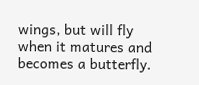wings, but will fly when it matures and becomes a butterfly.